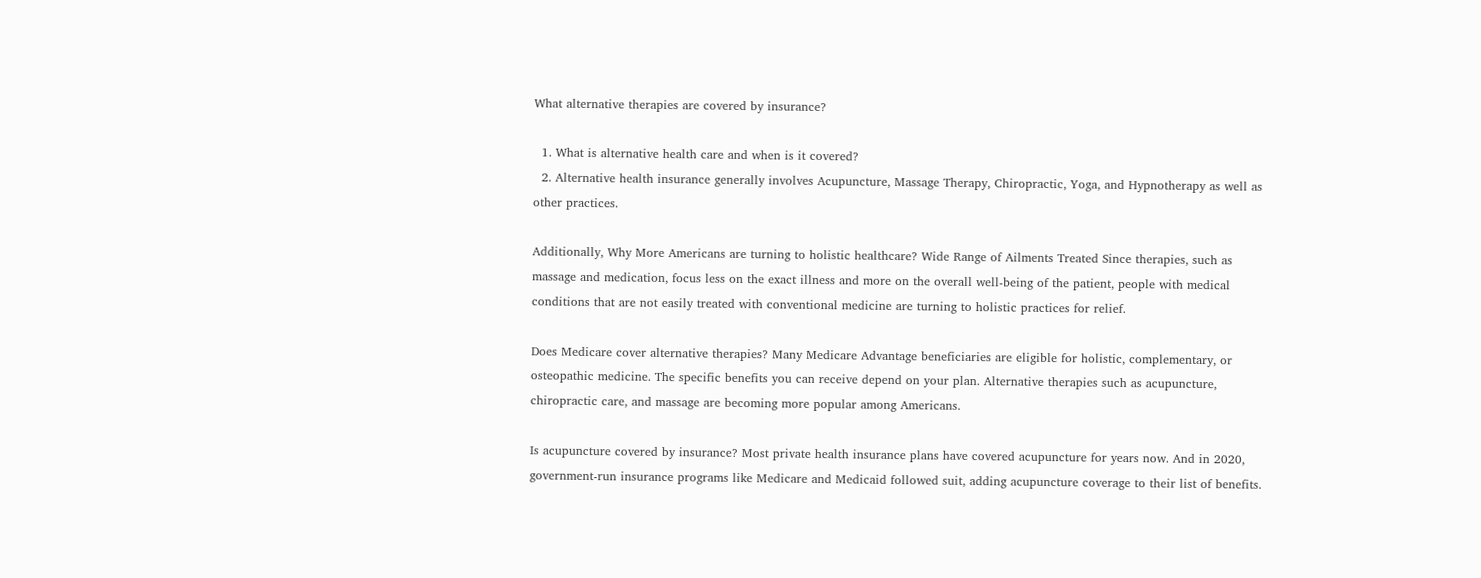What alternative therapies are covered by insurance?

  1. What is alternative health care and when is it covered?
  2. Alternative health insurance generally involves Acupuncture, Massage Therapy, Chiropractic, Yoga, and Hypnotherapy as well as other practices.

Additionally, Why More Americans are turning to holistic healthcare? Wide Range of Ailments Treated Since therapies, such as massage and medication, focus less on the exact illness and more on the overall well-being of the patient, people with medical conditions that are not easily treated with conventional medicine are turning to holistic practices for relief.

Does Medicare cover alternative therapies? Many Medicare Advantage beneficiaries are eligible for holistic, complementary, or osteopathic medicine. The specific benefits you can receive depend on your plan. Alternative therapies such as acupuncture, chiropractic care, and massage are becoming more popular among Americans.

Is acupuncture covered by insurance? Most private health insurance plans have covered acupuncture for years now. And in 2020, government-run insurance programs like Medicare and Medicaid followed suit, adding acupuncture coverage to their list of benefits.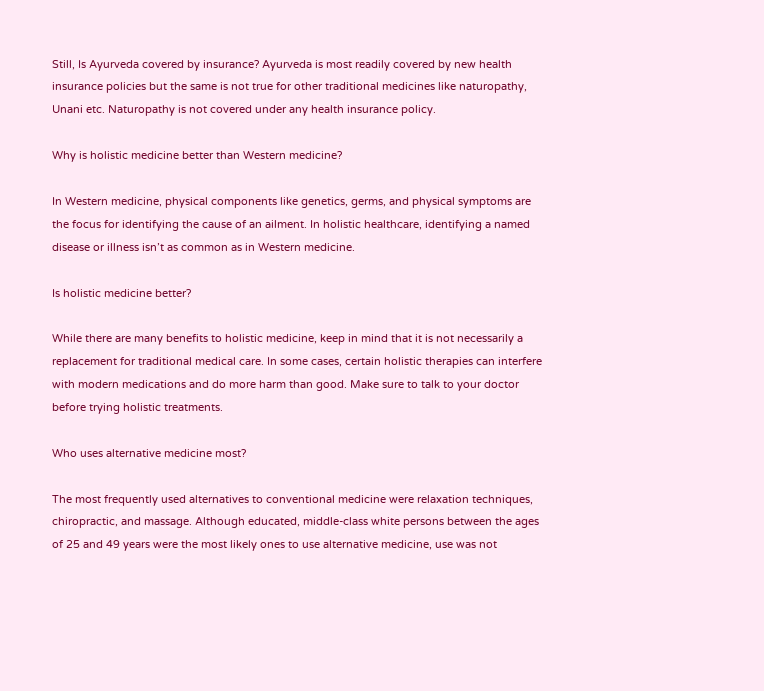Still, Is Ayurveda covered by insurance? Ayurveda is most readily covered by new health insurance policies but the same is not true for other traditional medicines like naturopathy, Unani etc. Naturopathy is not covered under any health insurance policy.

Why is holistic medicine better than Western medicine?

In Western medicine, physical components like genetics, germs, and physical symptoms are the focus for identifying the cause of an ailment. In holistic healthcare, identifying a named disease or illness isn’t as common as in Western medicine.

Is holistic medicine better?

While there are many benefits to holistic medicine, keep in mind that it is not necessarily a replacement for traditional medical care. In some cases, certain holistic therapies can interfere with modern medications and do more harm than good. Make sure to talk to your doctor before trying holistic treatments.

Who uses alternative medicine most?

The most frequently used alternatives to conventional medicine were relaxation techniques, chiropractic, and massage. Although educated, middle-class white persons between the ages of 25 and 49 years were the most likely ones to use alternative medicine, use was not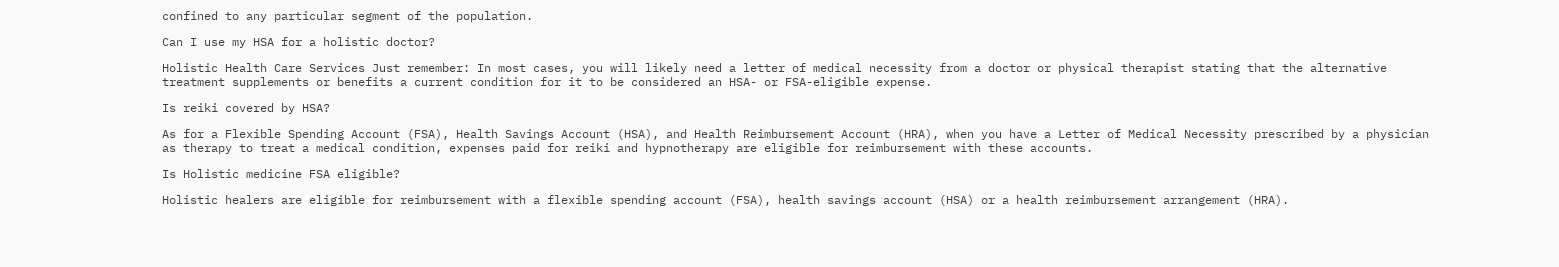confined to any particular segment of the population.

Can I use my HSA for a holistic doctor?

Holistic Health Care Services Just remember: In most cases, you will likely need a letter of medical necessity from a doctor or physical therapist stating that the alternative treatment supplements or benefits a current condition for it to be considered an HSA- or FSA-eligible expense.

Is reiki covered by HSA?

As for a Flexible Spending Account (FSA), Health Savings Account (HSA), and Health Reimbursement Account (HRA), when you have a Letter of Medical Necessity prescribed by a physician as therapy to treat a medical condition, expenses paid for reiki and hypnotherapy are eligible for reimbursement with these accounts.

Is Holistic medicine FSA eligible?

Holistic healers are eligible for reimbursement with a flexible spending account (FSA), health savings account (HSA) or a health reimbursement arrangement (HRA).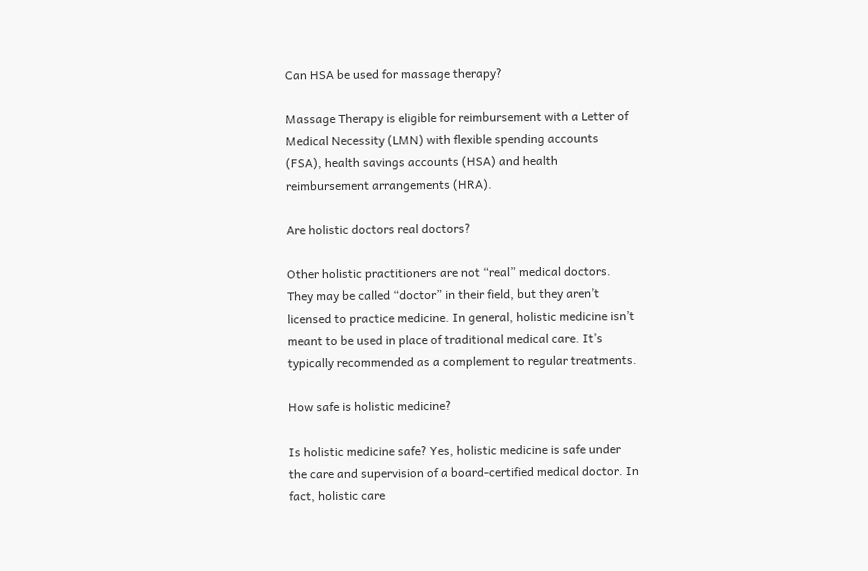Can HSA be used for massage therapy?

Massage Therapy is eligible for reimbursement with a Letter of Medical Necessity (LMN) with flexible spending accounts (FSA), health savings accounts (HSA) and health reimbursement arrangements (HRA).

Are holistic doctors real doctors?

Other holistic practitioners are not “real” medical doctors. They may be called “doctor” in their field, but they aren’t licensed to practice medicine. In general, holistic medicine isn’t meant to be used in place of traditional medical care. It’s typically recommended as a complement to regular treatments.

How safe is holistic medicine?

Is holistic medicine safe? Yes, holistic medicine is safe under the care and supervision of a board-certified medical doctor. In fact, holistic care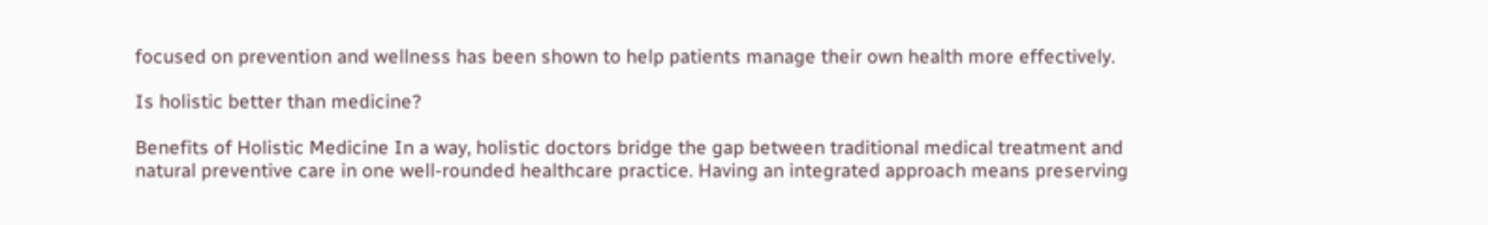focused on prevention and wellness has been shown to help patients manage their own health more effectively.

Is holistic better than medicine?

Benefits of Holistic Medicine In a way, holistic doctors bridge the gap between traditional medical treatment and natural preventive care in one well-rounded healthcare practice. Having an integrated approach means preserving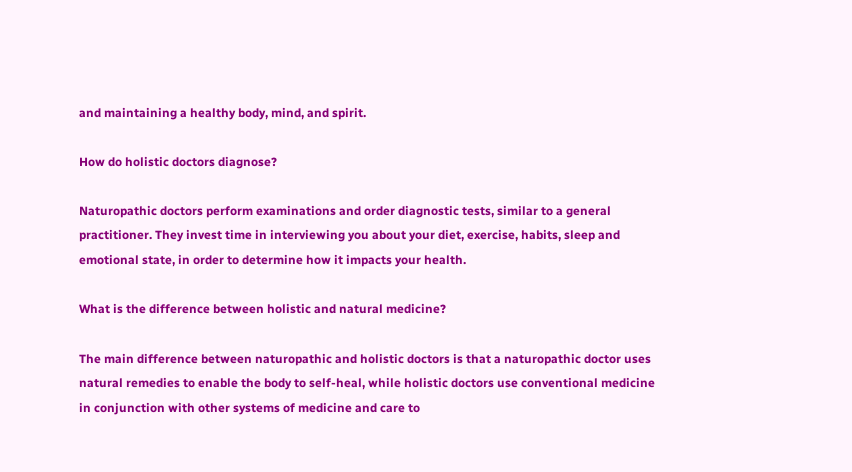and maintaining a healthy body, mind, and spirit.

How do holistic doctors diagnose?

Naturopathic doctors perform examinations and order diagnostic tests, similar to a general practitioner. They invest time in interviewing you about your diet, exercise, habits, sleep and emotional state, in order to determine how it impacts your health.

What is the difference between holistic and natural medicine?

The main difference between naturopathic and holistic doctors is that a naturopathic doctor uses natural remedies to enable the body to self-heal, while holistic doctors use conventional medicine in conjunction with other systems of medicine and care to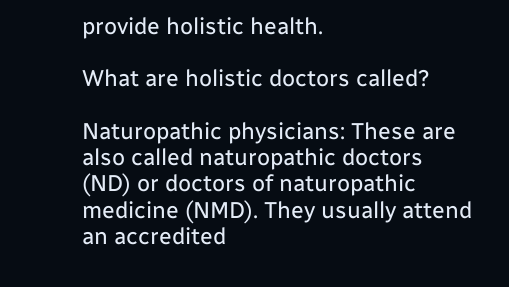provide holistic health.

What are holistic doctors called?

Naturopathic physicians: These are also called naturopathic doctors (ND) or doctors of naturopathic medicine (NMD). They usually attend an accredited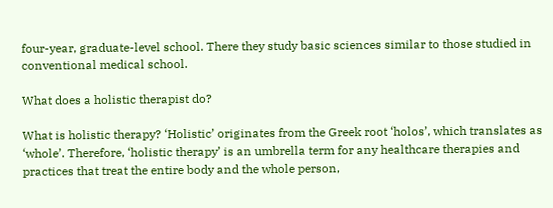four-year, graduate-level school. There they study basic sciences similar to those studied in conventional medical school.

What does a holistic therapist do?

What is holistic therapy? ‘Holistic’ originates from the Greek root ‘holos’, which translates as ‘whole’. Therefore, ‘holistic therapy’ is an umbrella term for any healthcare therapies and practices that treat the entire body and the whole person,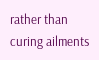rather than curing ailments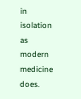in isolation as modern medicine does.